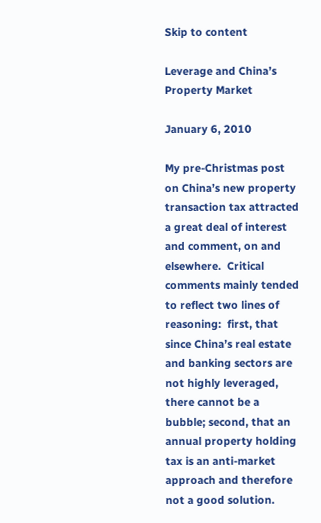Skip to content

Leverage and China’s Property Market

January 6, 2010

My pre-Christmas post on China’s new property transaction tax attracted a great deal of interest and comment, on and elsewhere.  Critical comments mainly tended to reflect two lines of reasoning:  first, that since China’s real estate and banking sectors are not highly leveraged, there cannot be a bubble; second, that an annual property holding tax is an anti-market approach and therefore not a good solution.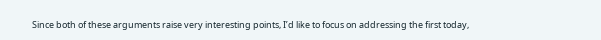Since both of these arguments raise very interesting points, I’d like to focus on addressing the first today,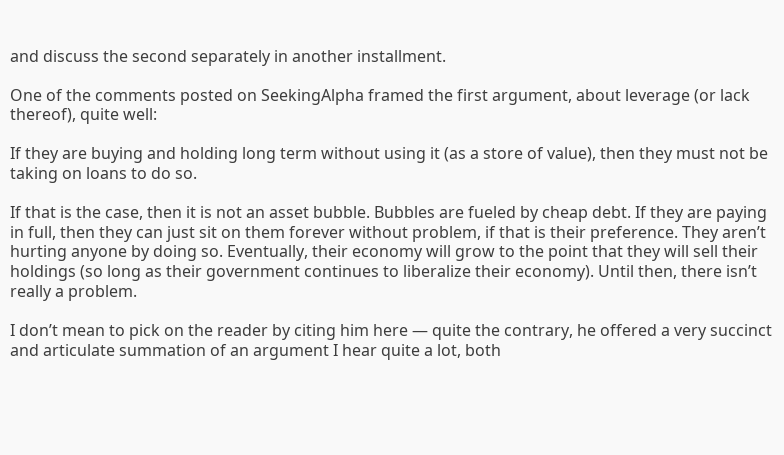and discuss the second separately in another installment.

One of the comments posted on SeekingAlpha framed the first argument, about leverage (or lack thereof), quite well:

If they are buying and holding long term without using it (as a store of value), then they must not be taking on loans to do so.

If that is the case, then it is not an asset bubble. Bubbles are fueled by cheap debt. If they are paying in full, then they can just sit on them forever without problem, if that is their preference. They aren’t hurting anyone by doing so. Eventually, their economy will grow to the point that they will sell their holdings (so long as their government continues to liberalize their economy). Until then, there isn’t really a problem.

I don’t mean to pick on the reader by citing him here — quite the contrary, he offered a very succinct and articulate summation of an argument I hear quite a lot, both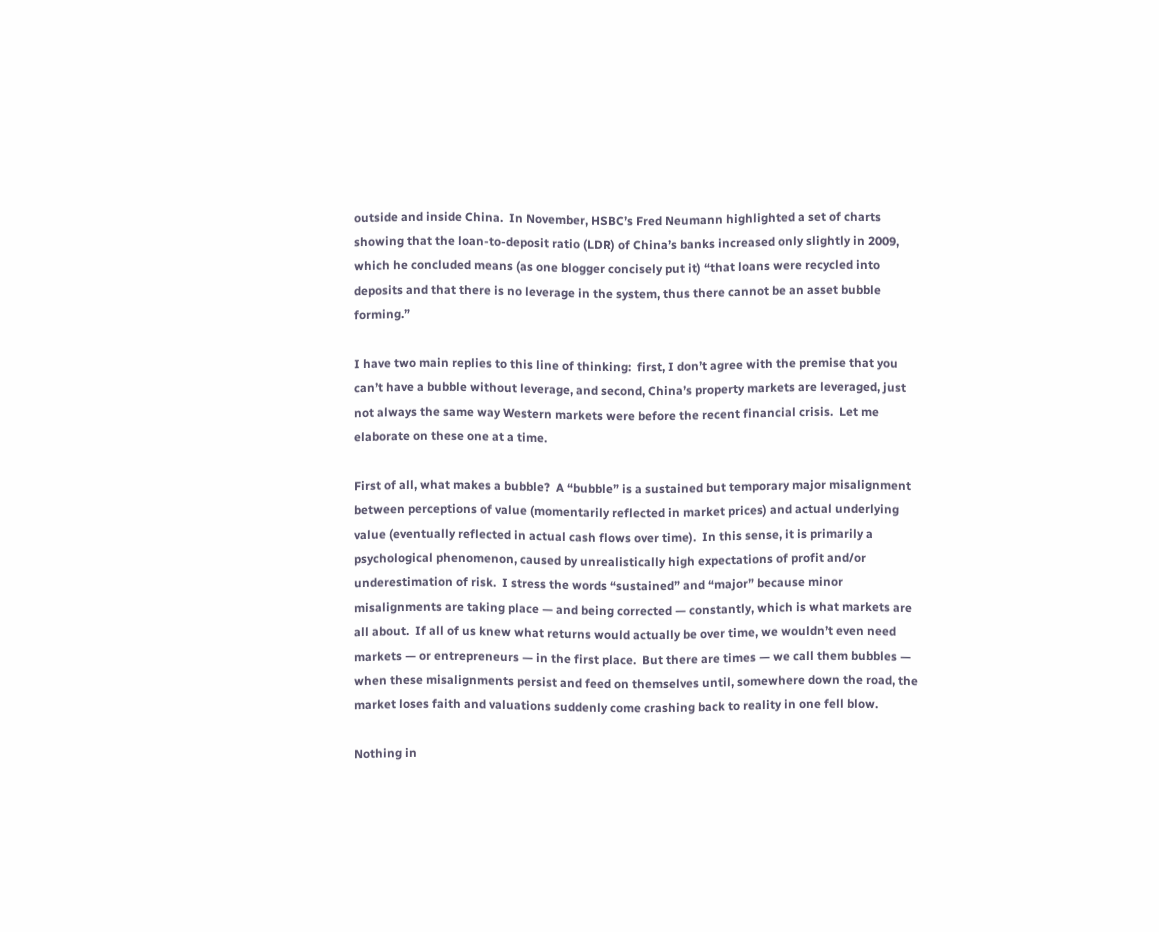outside and inside China.  In November, HSBC’s Fred Neumann highlighted a set of charts showing that the loan-to-deposit ratio (LDR) of China’s banks increased only slightly in 2009, which he concluded means (as one blogger concisely put it) “that loans were recycled into deposits and that there is no leverage in the system, thus there cannot be an asset bubble forming.”

I have two main replies to this line of thinking:  first, I don’t agree with the premise that you can’t have a bubble without leverage, and second, China’s property markets are leveraged, just not always the same way Western markets were before the recent financial crisis.  Let me elaborate on these one at a time.

First of all, what makes a bubble?  A “bubble” is a sustained but temporary major misalignment between perceptions of value (momentarily reflected in market prices) and actual underlying value (eventually reflected in actual cash flows over time).  In this sense, it is primarily a psychological phenomenon, caused by unrealistically high expectations of profit and/or underestimation of risk.  I stress the words “sustained” and “major” because minor misalignments are taking place — and being corrected — constantly, which is what markets are all about.  If all of us knew what returns would actually be over time, we wouldn’t even need markets — or entrepreneurs — in the first place.  But there are times — we call them bubbles — when these misalignments persist and feed on themselves until, somewhere down the road, the market loses faith and valuations suddenly come crashing back to reality in one fell blow.

Nothing in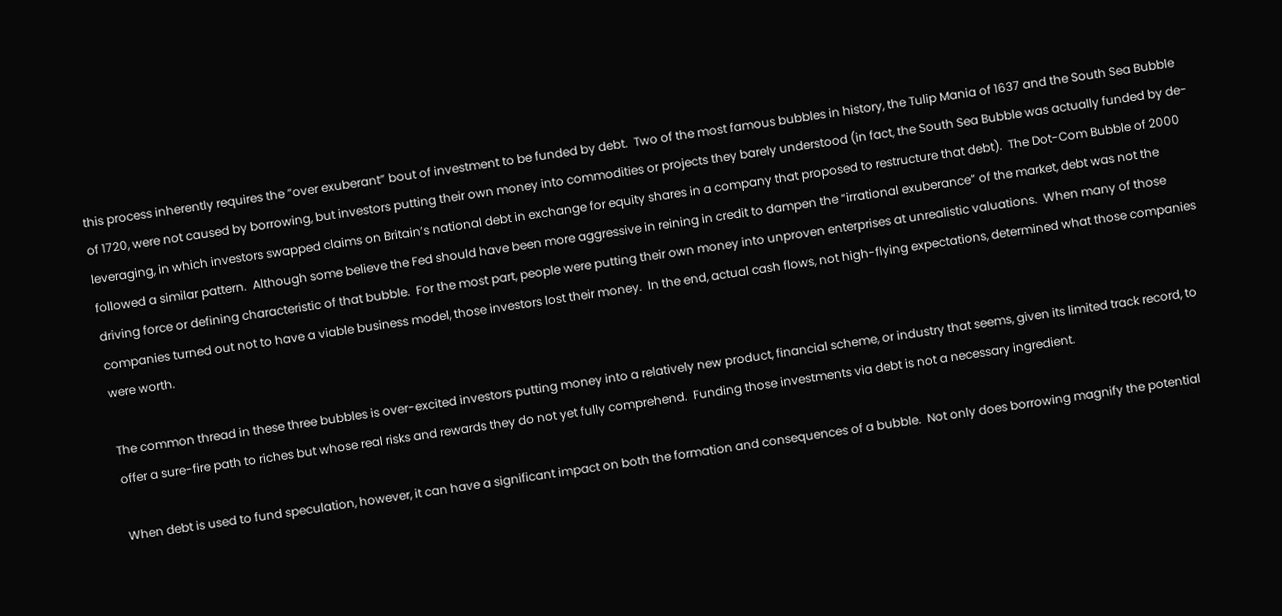this process inherently requires the “over exuberant” bout of investment to be funded by debt.  Two of the most famous bubbles in history, the Tulip Mania of 1637 and the South Sea Bubble of 1720, were not caused by borrowing, but investors putting their own money into commodities or projects they barely understood (in fact, the South Sea Bubble was actually funded by de-leveraging, in which investors swapped claims on Britain’s national debt in exchange for equity shares in a company that proposed to restructure that debt).  The Dot-Com Bubble of 2000 followed a similar pattern.  Although some believe the Fed should have been more aggressive in reining in credit to dampen the “irrational exuberance” of the market, debt was not the driving force or defining characteristic of that bubble.  For the most part, people were putting their own money into unproven enterprises at unrealistic valuations.  When many of those companies turned out not to have a viable business model, those investors lost their money.  In the end, actual cash flows, not high-flying expectations, determined what those companies were worth.

The common thread in these three bubbles is over-excited investors putting money into a relatively new product, financial scheme, or industry that seems, given its limited track record, to offer a sure-fire path to riches but whose real risks and rewards they do not yet fully comprehend.  Funding those investments via debt is not a necessary ingredient.

When debt is used to fund speculation, however, it can have a significant impact on both the formation and consequences of a bubble.  Not only does borrowing magnify the potential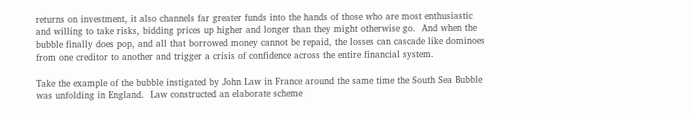returns on investment, it also channels far greater funds into the hands of those who are most enthusiastic and willing to take risks, bidding prices up higher and longer than they might otherwise go.  And when the bubble finally does pop, and all that borrowed money cannot be repaid, the losses can cascade like dominoes from one creditor to another and trigger a crisis of confidence across the entire financial system.

Take the example of the bubble instigated by John Law in France around the same time the South Sea Bubble was unfolding in England.  Law constructed an elaborate scheme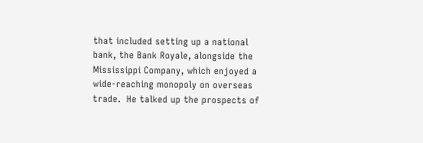that included setting up a national bank, the Bank Royale, alongside the Mississippi Company, which enjoyed a wide-reaching monopoly on overseas trade.  He talked up the prospects of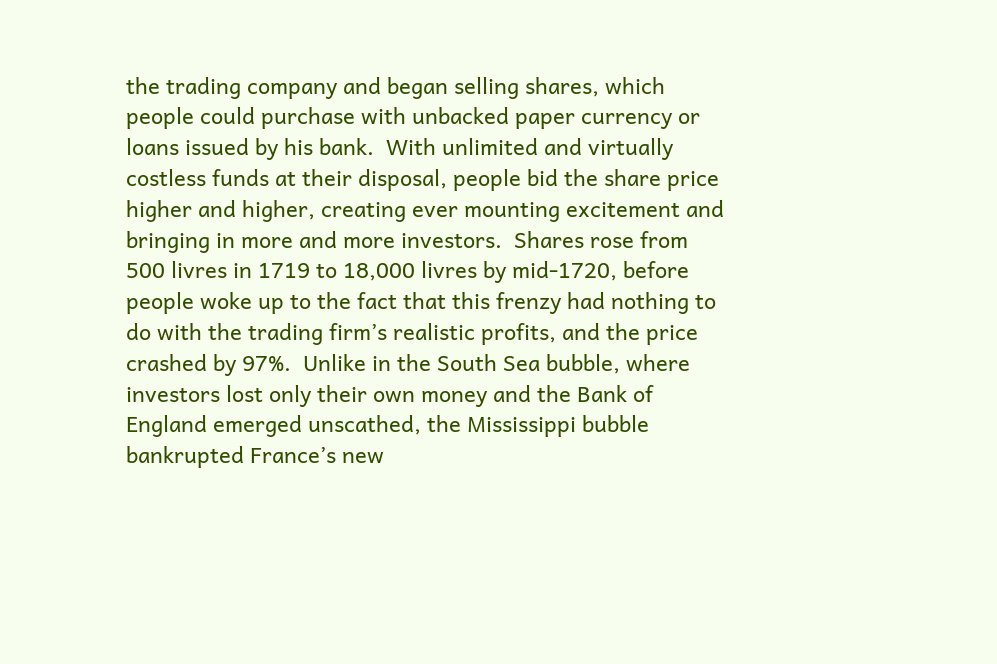the trading company and began selling shares, which people could purchase with unbacked paper currency or loans issued by his bank.  With unlimited and virtually costless funds at their disposal, people bid the share price higher and higher, creating ever mounting excitement and bringing in more and more investors.  Shares rose from 500 livres in 1719 to 18,000 livres by mid-1720, before people woke up to the fact that this frenzy had nothing to do with the trading firm’s realistic profits, and the price crashed by 97%.  Unlike in the South Sea bubble, where investors lost only their own money and the Bank of England emerged unscathed, the Mississippi bubble bankrupted France’s new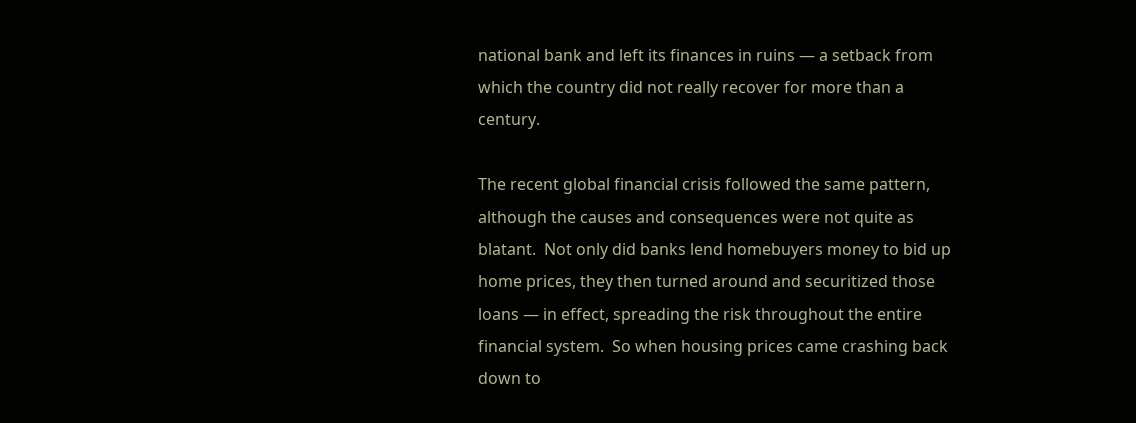national bank and left its finances in ruins — a setback from which the country did not really recover for more than a century.

The recent global financial crisis followed the same pattern, although the causes and consequences were not quite as blatant.  Not only did banks lend homebuyers money to bid up home prices, they then turned around and securitized those loans — in effect, spreading the risk throughout the entire financial system.  So when housing prices came crashing back down to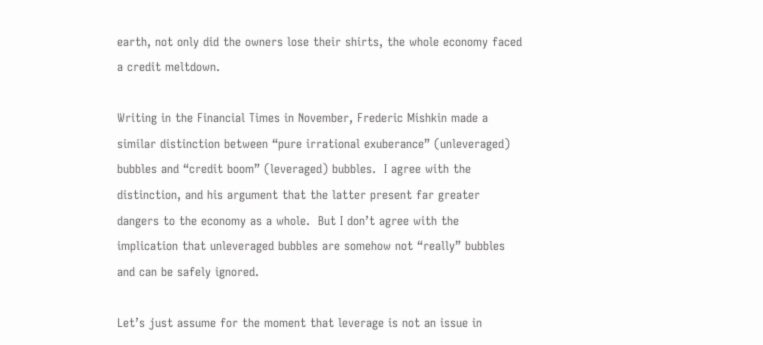earth, not only did the owners lose their shirts, the whole economy faced a credit meltdown.

Writing in the Financial Times in November, Frederic Mishkin made a similar distinction between “pure irrational exuberance” (unleveraged) bubbles and “credit boom” (leveraged) bubbles.  I agree with the distinction, and his argument that the latter present far greater dangers to the economy as a whole.  But I don’t agree with the implication that unleveraged bubbles are somehow not “really” bubbles and can be safely ignored.

Let’s just assume for the moment that leverage is not an issue in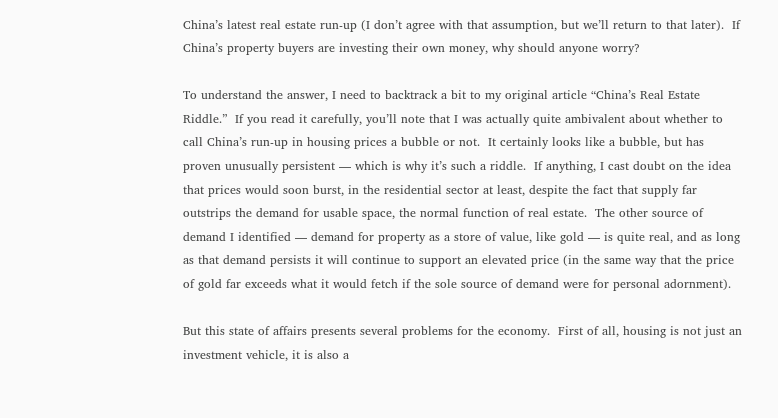China’s latest real estate run-up (I don’t agree with that assumption, but we’ll return to that later).  If China’s property buyers are investing their own money, why should anyone worry?

To understand the answer, I need to backtrack a bit to my original article “China’s Real Estate Riddle.”  If you read it carefully, you’ll note that I was actually quite ambivalent about whether to call China’s run-up in housing prices a bubble or not.  It certainly looks like a bubble, but has proven unusually persistent — which is why it’s such a riddle.  If anything, I cast doubt on the idea that prices would soon burst, in the residential sector at least, despite the fact that supply far outstrips the demand for usable space, the normal function of real estate.  The other source of demand I identified — demand for property as a store of value, like gold — is quite real, and as long as that demand persists it will continue to support an elevated price (in the same way that the price of gold far exceeds what it would fetch if the sole source of demand were for personal adornment).

But this state of affairs presents several problems for the economy.  First of all, housing is not just an investment vehicle, it is also a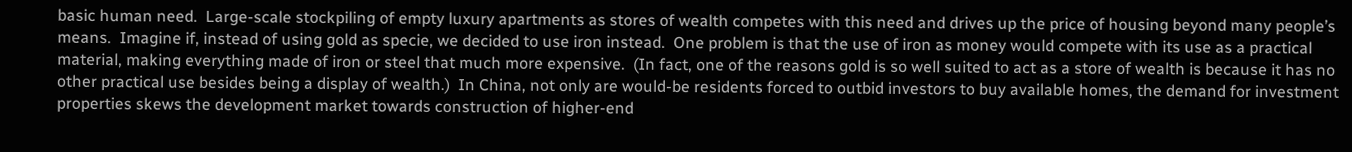basic human need.  Large-scale stockpiling of empty luxury apartments as stores of wealth competes with this need and drives up the price of housing beyond many people’s means.  Imagine if, instead of using gold as specie, we decided to use iron instead.  One problem is that the use of iron as money would compete with its use as a practical material, making everything made of iron or steel that much more expensive.  (In fact, one of the reasons gold is so well suited to act as a store of wealth is because it has no other practical use besides being a display of wealth.)  In China, not only are would-be residents forced to outbid investors to buy available homes, the demand for investment properties skews the development market towards construction of higher-end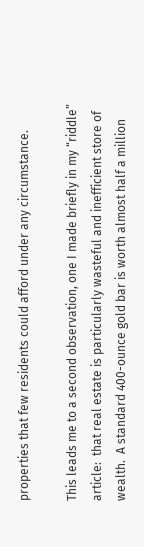properties that few residents could afford under any circumstance.

This leads me to a second observation, one I made briefly in my “riddle” article:  that real estate is particularly wasteful and inefficient store of wealth.  A standard 400-ounce gold bar is worth almost half a million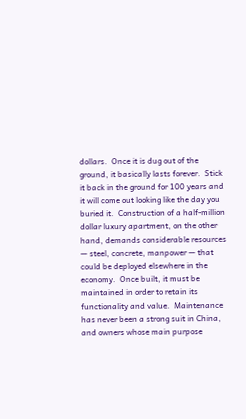dollars.  Once it is dug out of the ground, it basically lasts forever.  Stick it back in the ground for 100 years and it will come out looking like the day you buried it.  Construction of a half-million dollar luxury apartment, on the other hand, demands considerable resources — steel, concrete, manpower — that could be deployed elsewhere in the economy.  Once built, it must be maintained in order to retain its functionality and value.  Maintenance has never been a strong suit in China, and owners whose main purpose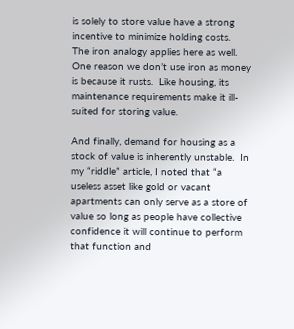is solely to store value have a strong incentive to minimize holding costs.  The iron analogy applies here as well.  One reason we don’t use iron as money is because it rusts.  Like housing, its maintenance requirements make it ill-suited for storing value.

And finally, demand for housing as a stock of value is inherently unstable.  In my “riddle” article, I noted that “a useless asset like gold or vacant apartments can only serve as a store of value so long as people have collective confidence it will continue to perform that function and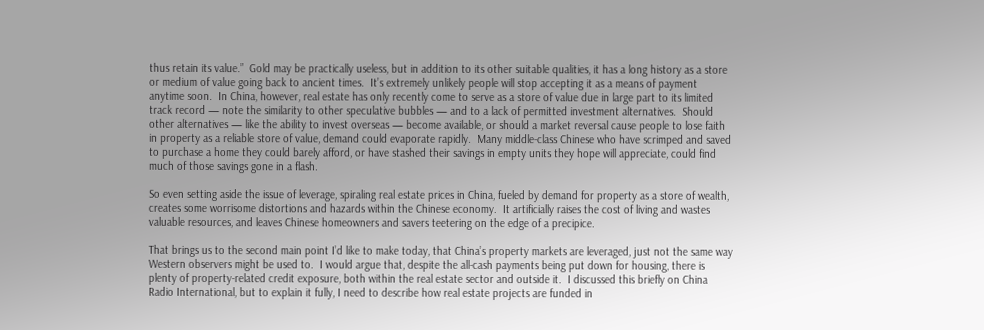thus retain its value.”  Gold may be practically useless, but in addition to its other suitable qualities, it has a long history as a store or medium of value going back to ancient times.  It’s extremely unlikely people will stop accepting it as a means of payment anytime soon.  In China, however, real estate has only recently come to serve as a store of value due in large part to its limited track record — note the similarity to other speculative bubbles — and to a lack of permitted investment alternatives.  Should other alternatives — like the ability to invest overseas — become available, or should a market reversal cause people to lose faith in property as a reliable store of value, demand could evaporate rapidly.  Many middle-class Chinese who have scrimped and saved to purchase a home they could barely afford, or have stashed their savings in empty units they hope will appreciate, could find much of those savings gone in a flash.

So even setting aside the issue of leverage, spiraling real estate prices in China, fueled by demand for property as a store of wealth, creates some worrisome distortions and hazards within the Chinese economy.  It artificially raises the cost of living and wastes valuable resources, and leaves Chinese homeowners and savers teetering on the edge of a precipice.

That brings us to the second main point I’d like to make today, that China’s property markets are leveraged, just not the same way Western observers might be used to.  I would argue that, despite the all-cash payments being put down for housing, there is plenty of property-related credit exposure, both within the real estate sector and outside it.  I discussed this briefly on China Radio International, but to explain it fully, I need to describe how real estate projects are funded in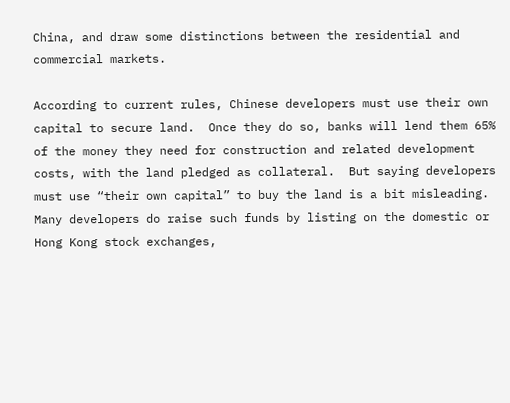China, and draw some distinctions between the residential and commercial markets.

According to current rules, Chinese developers must use their own capital to secure land.  Once they do so, banks will lend them 65% of the money they need for construction and related development costs, with the land pledged as collateral.  But saying developers must use “their own capital” to buy the land is a bit misleading.  Many developers do raise such funds by listing on the domestic or Hong Kong stock exchanges,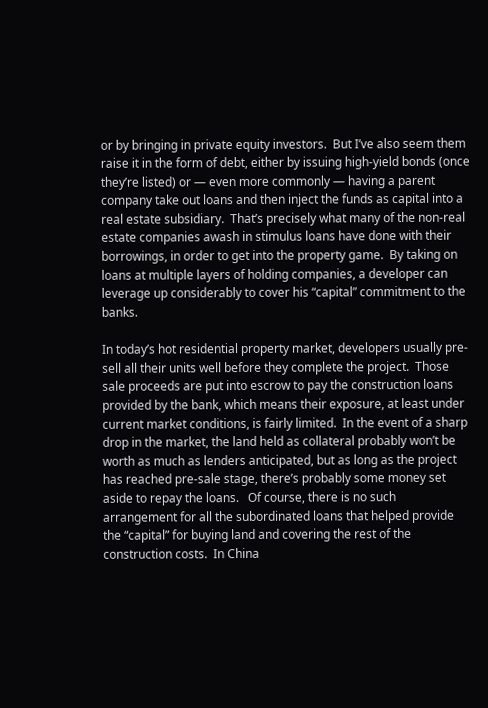or by bringing in private equity investors.  But I’ve also seem them raise it in the form of debt, either by issuing high-yield bonds (once they’re listed) or — even more commonly — having a parent company take out loans and then inject the funds as capital into a real estate subsidiary.  That’s precisely what many of the non-real estate companies awash in stimulus loans have done with their borrowings, in order to get into the property game.  By taking on loans at multiple layers of holding companies, a developer can leverage up considerably to cover his “capital” commitment to the banks.

In today’s hot residential property market, developers usually pre-sell all their units well before they complete the project.  Those sale proceeds are put into escrow to pay the construction loans provided by the bank, which means their exposure, at least under current market conditions, is fairly limited.  In the event of a sharp drop in the market, the land held as collateral probably won’t be worth as much as lenders anticipated, but as long as the project has reached pre-sale stage, there’s probably some money set aside to repay the loans.   Of course, there is no such arrangement for all the subordinated loans that helped provide the “capital” for buying land and covering the rest of the construction costs.  In China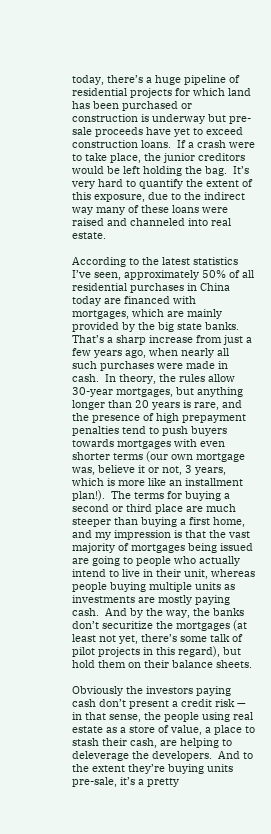today, there’s a huge pipeline of residential projects for which land has been purchased or construction is underway but pre-sale proceeds have yet to exceed construction loans.  If a crash were to take place, the junior creditors would be left holding the bag.  It’s very hard to quantify the extent of this exposure, due to the indirect way many of these loans were raised and channeled into real estate.

According to the latest statistics I’ve seen, approximately 50% of all residential purchases in China today are financed with mortgages, which are mainly provided by the big state banks.  That’s a sharp increase from just a few years ago, when nearly all such purchases were made in cash.  In theory, the rules allow 30-year mortgages, but anything longer than 20 years is rare, and the presence of high prepayment penalties tend to push buyers towards mortgages with even shorter terms (our own mortgage was, believe it or not, 3 years, which is more like an installment plan!).  The terms for buying a second or third place are much steeper than buying a first home, and my impression is that the vast majority of mortgages being issued are going to people who actually intend to live in their unit, whereas people buying multiple units as investments are mostly paying cash.  And by the way, the banks don’t securitize the mortgages (at least not yet, there’s some talk of pilot projects in this regard), but hold them on their balance sheets.

Obviously the investors paying cash don’t present a credit risk — in that sense, the people using real estate as a store of value, a place to stash their cash, are helping to deleverage the developers.  And to the extent they’re buying units pre-sale, it’s a pretty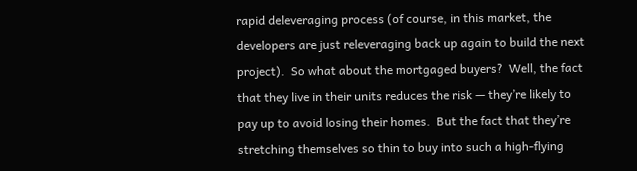rapid deleveraging process (of course, in this market, the developers are just releveraging back up again to build the next project).  So what about the mortgaged buyers?  Well, the fact that they live in their units reduces the risk — they’re likely to pay up to avoid losing their homes.  But the fact that they’re stretching themselves so thin to buy into such a high-flying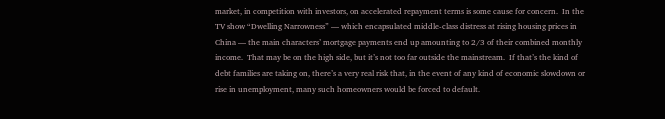market, in competition with investors, on accelerated repayment terms is some cause for concern.  In the TV show “Dwelling Narrowness” — which encapsulated middle-class distress at rising housing prices in China — the main characters’ mortgage payments end up amounting to 2/3 of their combined monthly income.  That may be on the high side, but it’s not too far outside the mainstream.  If that’s the kind of debt families are taking on, there’s a very real risk that, in the event of any kind of economic slowdown or rise in unemployment, many such homeowners would be forced to default.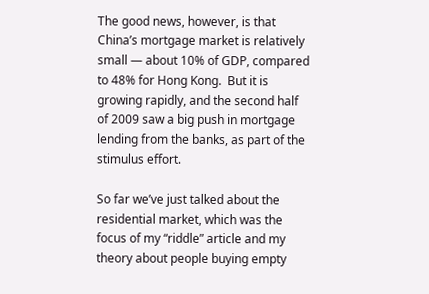The good news, however, is that China’s mortgage market is relatively small — about 10% of GDP, compared to 48% for Hong Kong.  But it is growing rapidly, and the second half of 2009 saw a big push in mortgage lending from the banks, as part of the stimulus effort.

So far we’ve just talked about the residential market, which was the focus of my “riddle” article and my theory about people buying empty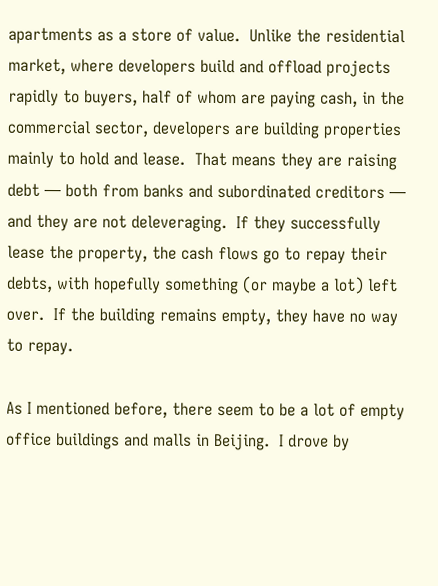apartments as a store of value.  Unlike the residential market, where developers build and offload projects rapidly to buyers, half of whom are paying cash, in the commercial sector, developers are building properties mainly to hold and lease.  That means they are raising debt — both from banks and subordinated creditors — and they are not deleveraging.  If they successfully lease the property, the cash flows go to repay their debts, with hopefully something (or maybe a lot) left over.  If the building remains empty, they have no way to repay.

As I mentioned before, there seem to be a lot of empty office buildings and malls in Beijing.  I drove by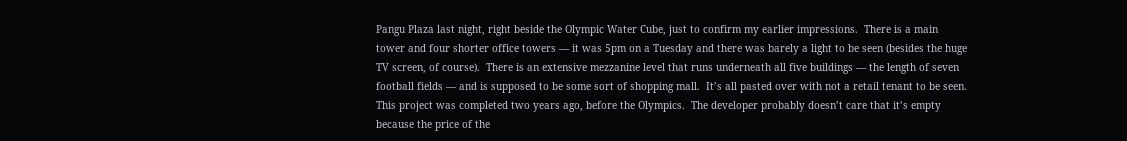Pangu Plaza last night, right beside the Olympic Water Cube, just to confirm my earlier impressions.  There is a main tower and four shorter office towers — it was 5pm on a Tuesday and there was barely a light to be seen (besides the huge TV screen, of course).  There is an extensive mezzanine level that runs underneath all five buildings — the length of seven football fields — and is supposed to be some sort of shopping mall.  It’s all pasted over with not a retail tenant to be seen.  This project was completed two years ago, before the Olympics.  The developer probably doesn’t care that it’s empty because the price of the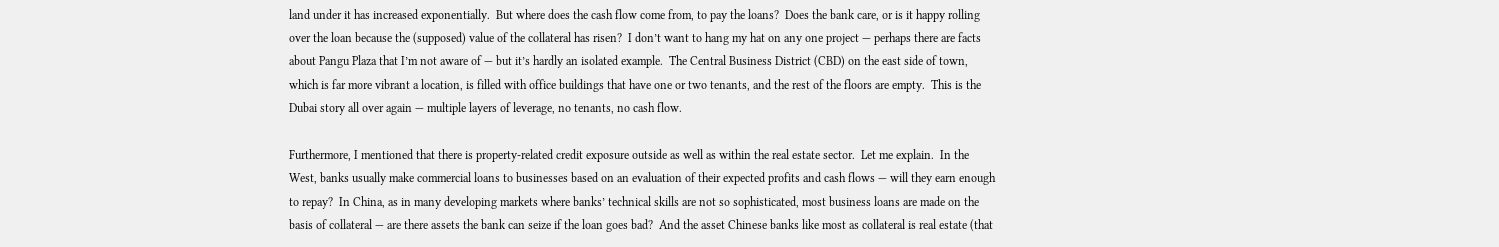land under it has increased exponentially.  But where does the cash flow come from, to pay the loans?  Does the bank care, or is it happy rolling over the loan because the (supposed) value of the collateral has risen?  I don’t want to hang my hat on any one project — perhaps there are facts about Pangu Plaza that I’m not aware of — but it’s hardly an isolated example.  The Central Business District (CBD) on the east side of town, which is far more vibrant a location, is filled with office buildings that have one or two tenants, and the rest of the floors are empty.  This is the Dubai story all over again — multiple layers of leverage, no tenants, no cash flow.

Furthermore, I mentioned that there is property-related credit exposure outside as well as within the real estate sector.  Let me explain.  In the West, banks usually make commercial loans to businesses based on an evaluation of their expected profits and cash flows — will they earn enough to repay?  In China, as in many developing markets where banks’ technical skills are not so sophisticated, most business loans are made on the basis of collateral — are there assets the bank can seize if the loan goes bad?  And the asset Chinese banks like most as collateral is real estate (that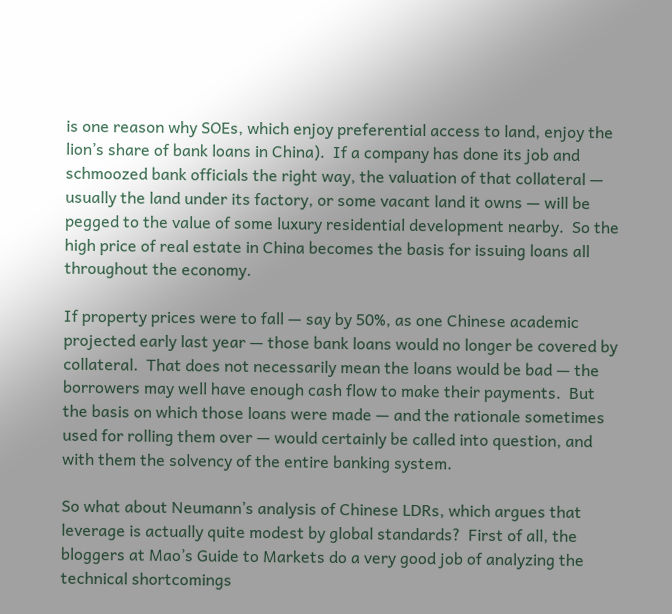is one reason why SOEs, which enjoy preferential access to land, enjoy the lion’s share of bank loans in China).  If a company has done its job and schmoozed bank officials the right way, the valuation of that collateral — usually the land under its factory, or some vacant land it owns — will be pegged to the value of some luxury residential development nearby.  So the high price of real estate in China becomes the basis for issuing loans all throughout the economy.

If property prices were to fall — say by 50%, as one Chinese academic projected early last year — those bank loans would no longer be covered by collateral.  That does not necessarily mean the loans would be bad — the borrowers may well have enough cash flow to make their payments.  But the basis on which those loans were made — and the rationale sometimes used for rolling them over — would certainly be called into question, and with them the solvency of the entire banking system.

So what about Neumann’s analysis of Chinese LDRs, which argues that leverage is actually quite modest by global standards?  First of all, the bloggers at Mao’s Guide to Markets do a very good job of analyzing the technical shortcomings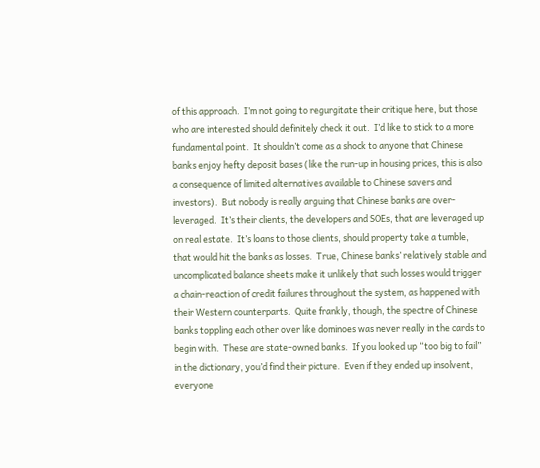of this approach.  I’m not going to regurgitate their critique here, but those who are interested should definitely check it out.  I’d like to stick to a more fundamental point.  It shouldn’t come as a shock to anyone that Chinese banks enjoy hefty deposit bases (like the run-up in housing prices, this is also a consequence of limited alternatives available to Chinese savers and investors).  But nobody is really arguing that Chinese banks are over-leveraged.  It’s their clients, the developers and SOEs, that are leveraged up on real estate.  It’s loans to those clients, should property take a tumble, that would hit the banks as losses.  True, Chinese banks’ relatively stable and uncomplicated balance sheets make it unlikely that such losses would trigger a chain-reaction of credit failures throughout the system, as happened with their Western counterparts.  Quite frankly, though, the spectre of Chinese banks toppling each other over like dominoes was never really in the cards to begin with.  These are state-owned banks.  If you looked up “too big to fail” in the dictionary, you’d find their picture.  Even if they ended up insolvent, everyone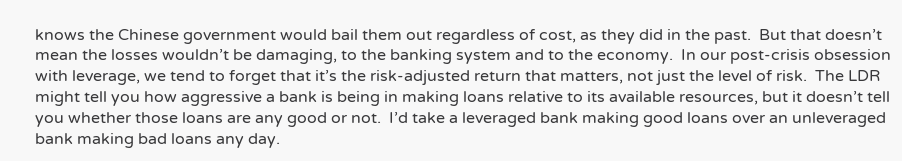knows the Chinese government would bail them out regardless of cost, as they did in the past.  But that doesn’t mean the losses wouldn’t be damaging, to the banking system and to the economy.  In our post-crisis obsession with leverage, we tend to forget that it’s the risk-adjusted return that matters, not just the level of risk.  The LDR might tell you how aggressive a bank is being in making loans relative to its available resources, but it doesn’t tell you whether those loans are any good or not.  I’d take a leveraged bank making good loans over an unleveraged bank making bad loans any day.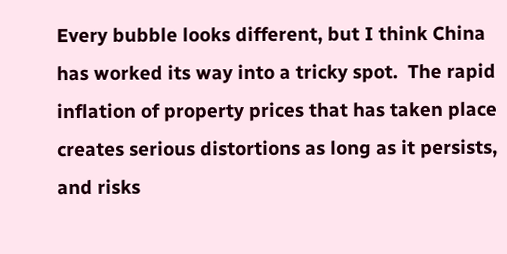Every bubble looks different, but I think China has worked its way into a tricky spot.  The rapid inflation of property prices that has taken place creates serious distortions as long as it persists, and risks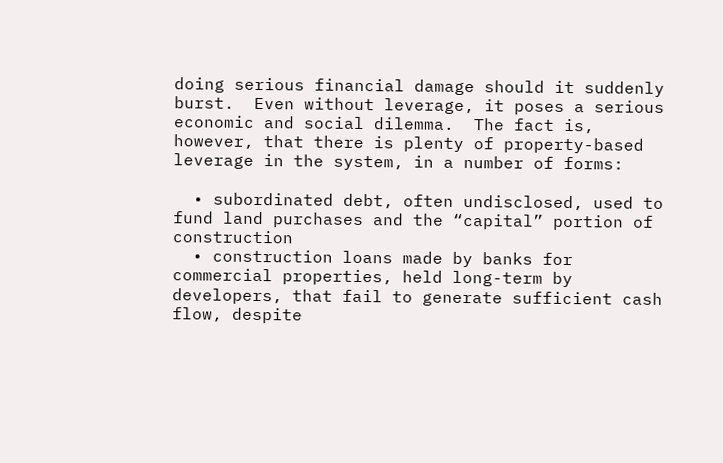doing serious financial damage should it suddenly burst.  Even without leverage, it poses a serious economic and social dilemma.  The fact is, however, that there is plenty of property-based leverage in the system, in a number of forms:

  • subordinated debt, often undisclosed, used to fund land purchases and the “capital” portion of construction
  • construction loans made by banks for commercial properties, held long-term by developers, that fail to generate sufficient cash flow, despite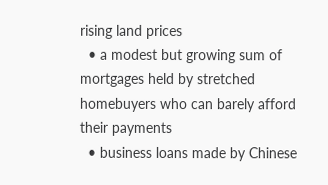rising land prices
  • a modest but growing sum of mortgages held by stretched homebuyers who can barely afford their payments
  • business loans made by Chinese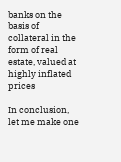banks on the basis of collateral in the form of real estate, valued at highly inflated prices

In conclusion, let me make one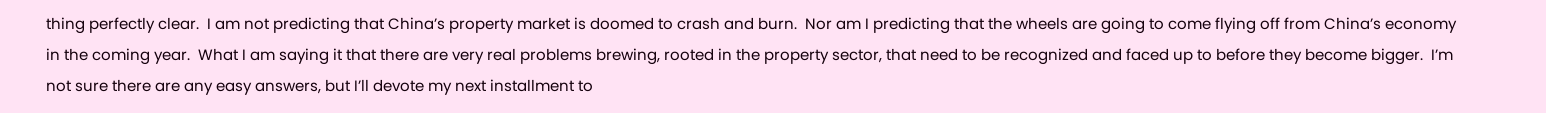thing perfectly clear.  I am not predicting that China’s property market is doomed to crash and burn.  Nor am I predicting that the wheels are going to come flying off from China’s economy in the coming year.  What I am saying it that there are very real problems brewing, rooted in the property sector, that need to be recognized and faced up to before they become bigger.  I’m not sure there are any easy answers, but I’ll devote my next installment to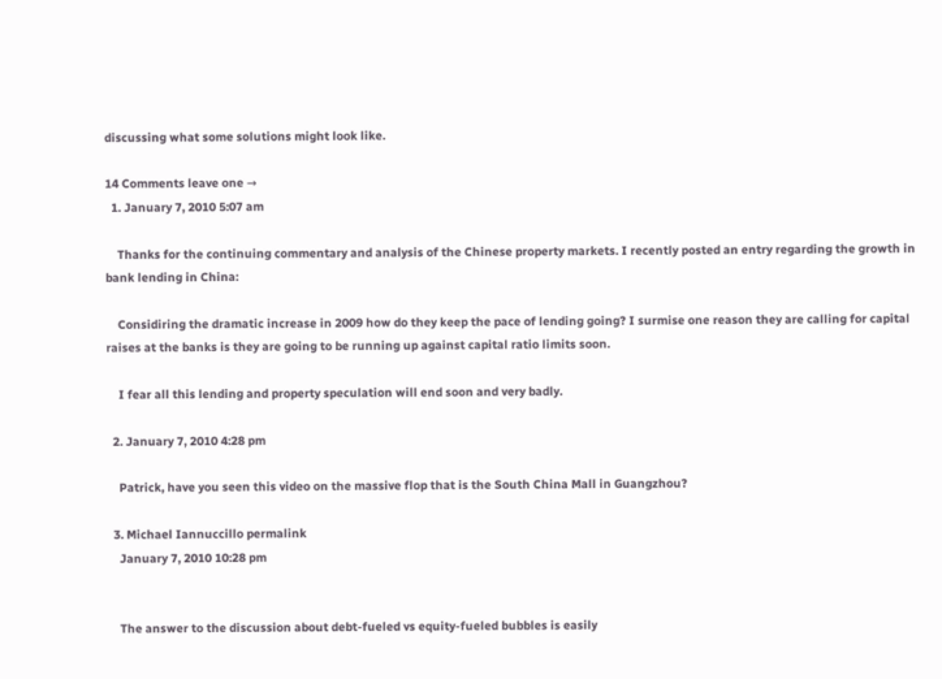discussing what some solutions might look like.

14 Comments leave one →
  1. January 7, 2010 5:07 am

    Thanks for the continuing commentary and analysis of the Chinese property markets. I recently posted an entry regarding the growth in bank lending in China:

    Considiring the dramatic increase in 2009 how do they keep the pace of lending going? I surmise one reason they are calling for capital raises at the banks is they are going to be running up against capital ratio limits soon.

    I fear all this lending and property speculation will end soon and very badly.

  2. January 7, 2010 4:28 pm

    Patrick, have you seen this video on the massive flop that is the South China Mall in Guangzhou?

  3. Michael Iannuccillo permalink
    January 7, 2010 10:28 pm


    The answer to the discussion about debt-fueled vs equity-fueled bubbles is easily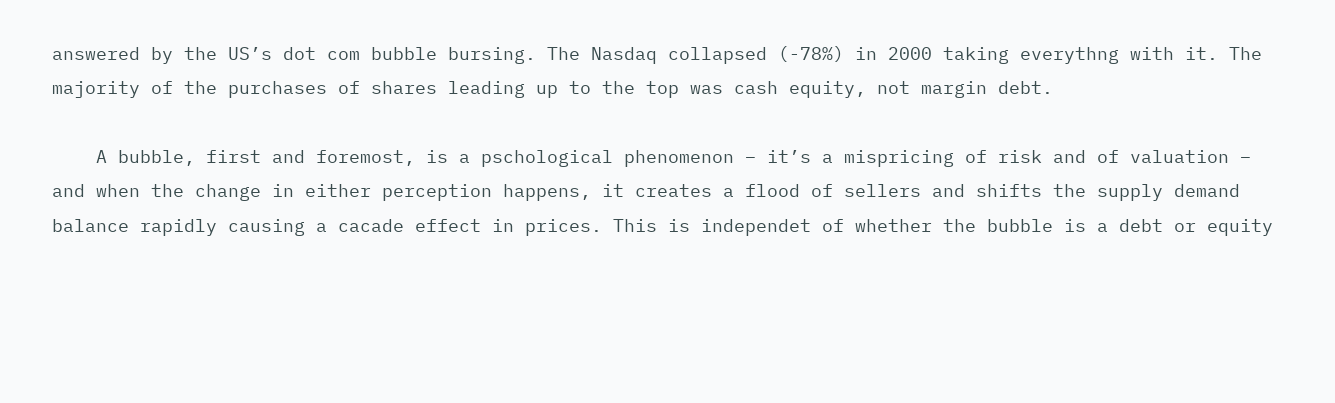answered by the US’s dot com bubble bursing. The Nasdaq collapsed (-78%) in 2000 taking everythng with it. The majority of the purchases of shares leading up to the top was cash equity, not margin debt.

    A bubble, first and foremost, is a pschological phenomenon – it’s a mispricing of risk and of valuation – and when the change in either perception happens, it creates a flood of sellers and shifts the supply demand balance rapidly causing a cacade effect in prices. This is independet of whether the bubble is a debt or equity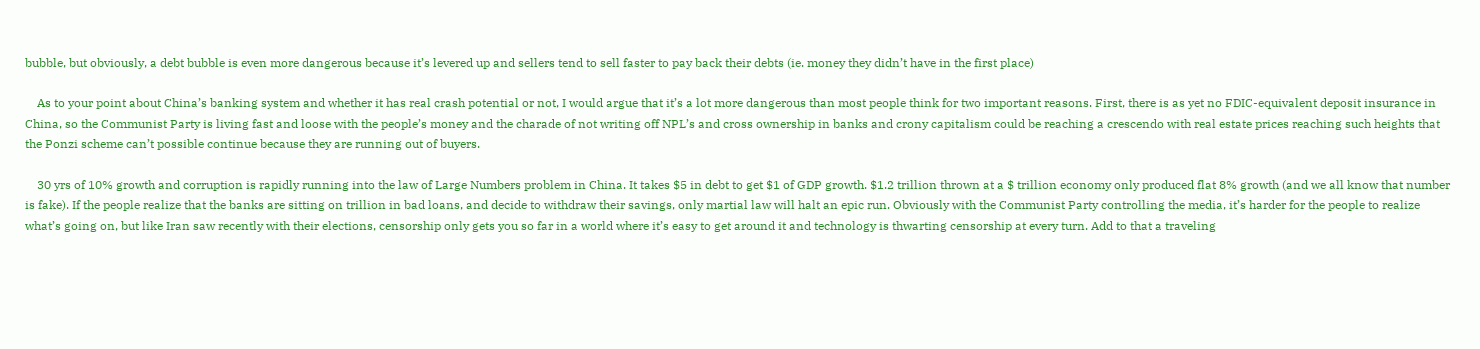bubble, but obviously, a debt bubble is even more dangerous because it’s levered up and sellers tend to sell faster to pay back their debts (ie. money they didn’t have in the first place)

    As to your point about China’s banking system and whether it has real crash potential or not, I would argue that it’s a lot more dangerous than most people think for two important reasons. First, there is as yet no FDIC-equivalent deposit insurance in China, so the Communist Party is living fast and loose with the people’s money and the charade of not writing off NPL’s and cross ownership in banks and crony capitalism could be reaching a crescendo with real estate prices reaching such heights that the Ponzi scheme can’t possible continue because they are running out of buyers.

    30 yrs of 10% growth and corruption is rapidly running into the law of Large Numbers problem in China. It takes $5 in debt to get $1 of GDP growth. $1.2 trillion thrown at a $ trillion economy only produced flat 8% growth (and we all know that number is fake). If the people realize that the banks are sitting on trillion in bad loans, and decide to withdraw their savings, only martial law will halt an epic run. Obviously with the Communist Party controlling the media, it’s harder for the people to realize what’s going on, but like Iran saw recently with their elections, censorship only gets you so far in a world where it’s easy to get around it and technology is thwarting censorship at every turn. Add to that a traveling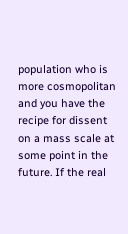population who is more cosmopolitan and you have the recipe for dissent on a mass scale at some point in the future. If the real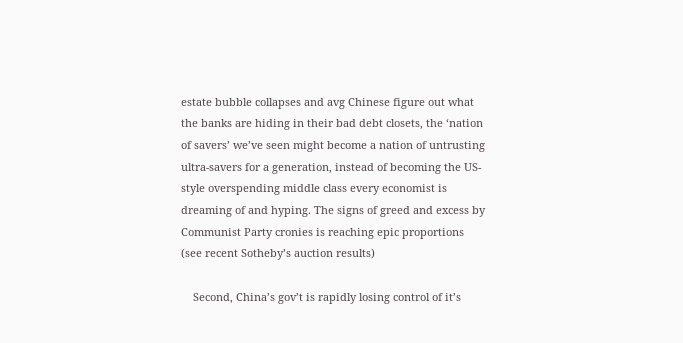estate bubble collapses and avg Chinese figure out what the banks are hiding in their bad debt closets, the ‘nation of savers’ we’ve seen might become a nation of untrusting ultra-savers for a generation, instead of becoming the US-style overspending middle class every economist is dreaming of and hyping. The signs of greed and excess by Communist Party cronies is reaching epic proportions (see recent Sotheby’s auction results)

    Second, China’s gov’t is rapidly losing control of it’s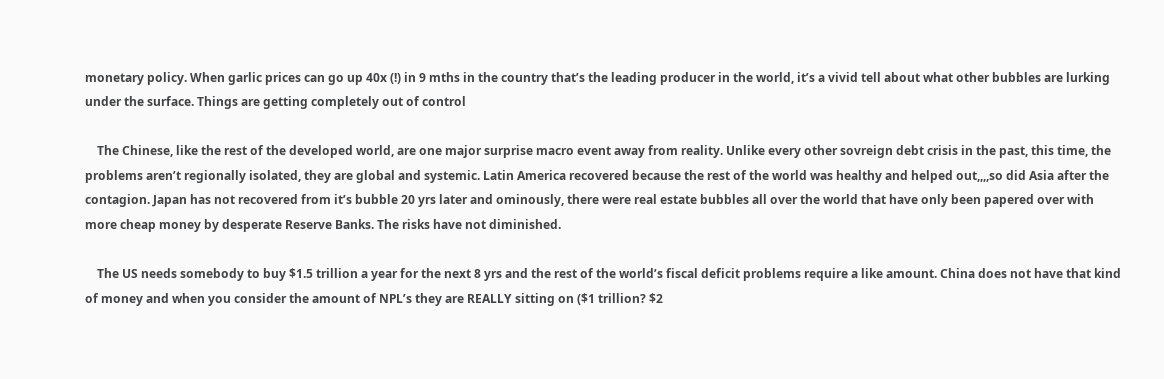monetary policy. When garlic prices can go up 40x (!) in 9 mths in the country that’s the leading producer in the world, it’s a vivid tell about what other bubbles are lurking under the surface. Things are getting completely out of control

    The Chinese, like the rest of the developed world, are one major surprise macro event away from reality. Unlike every other sovreign debt crisis in the past, this time, the problems aren’t regionally isolated, they are global and systemic. Latin America recovered because the rest of the world was healthy and helped out,,,,so did Asia after the contagion. Japan has not recovered from it’s bubble 20 yrs later and ominously, there were real estate bubbles all over the world that have only been papered over with more cheap money by desperate Reserve Banks. The risks have not diminished.

    The US needs somebody to buy $1.5 trillion a year for the next 8 yrs and the rest of the world’s fiscal deficit problems require a like amount. China does not have that kind of money and when you consider the amount of NPL’s they are REALLY sitting on ($1 trillion? $2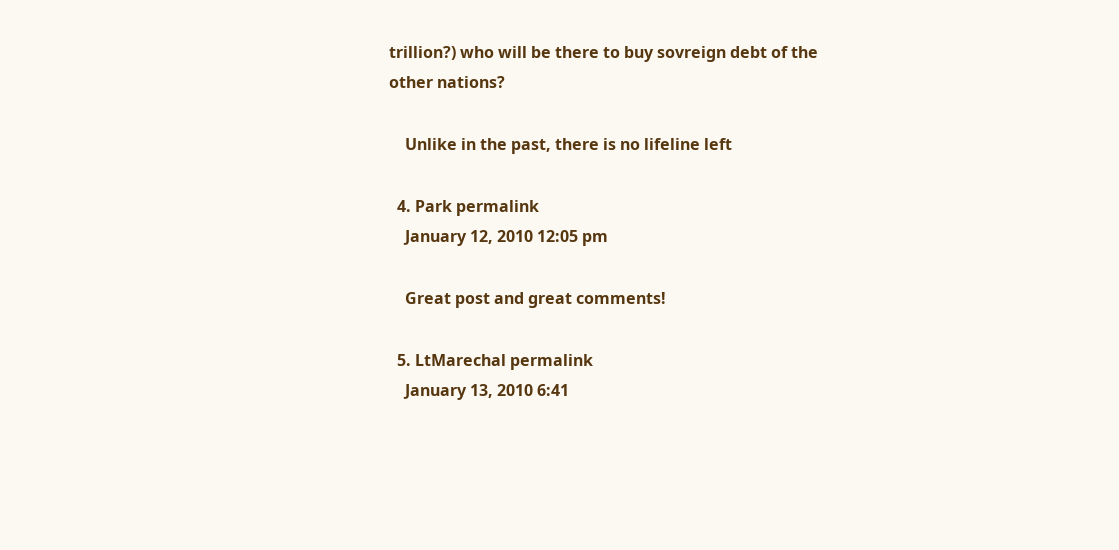trillion?) who will be there to buy sovreign debt of the other nations?

    Unlike in the past, there is no lifeline left

  4. Park permalink
    January 12, 2010 12:05 pm

    Great post and great comments!

  5. LtMarechal permalink
    January 13, 2010 6:41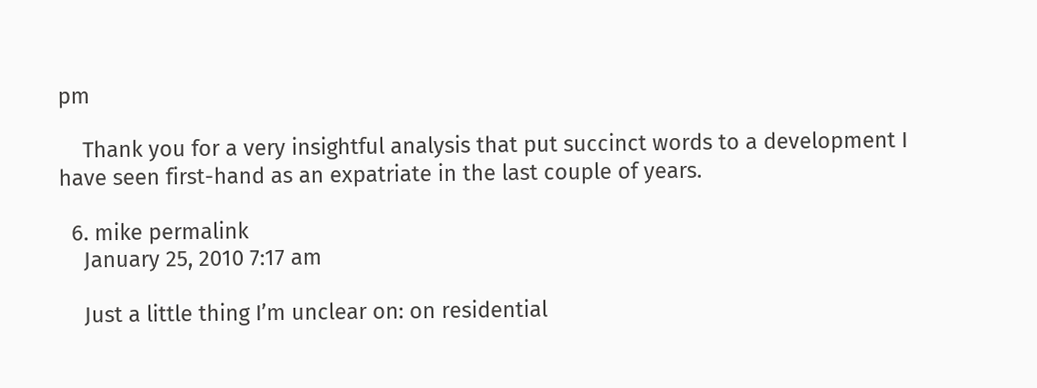pm

    Thank you for a very insightful analysis that put succinct words to a development I have seen first-hand as an expatriate in the last couple of years.

  6. mike permalink
    January 25, 2010 7:17 am

    Just a little thing I’m unclear on: on residential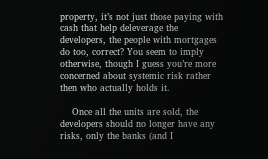property, it’s not just those paying with cash that help deleverage the developers, the people with mortgages do too, correct? You seem to imply otherwise, though I guess you’re more concerned about systemic risk rather then who actually holds it.

    Once all the units are sold, the developers should no longer have any risks, only the banks (and I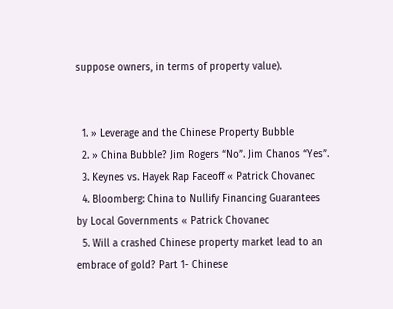suppose owners, in terms of property value).


  1. » Leverage and the Chinese Property Bubble
  2. » China Bubble? Jim Rogers “No”. Jim Chanos “Yes”.
  3. Keynes vs. Hayek Rap Faceoff « Patrick Chovanec
  4. Bloomberg: China to Nullify Financing Guarantees by Local Governments « Patrick Chovanec
  5. Will a crashed Chinese property market lead to an embrace of gold? Part 1- Chinese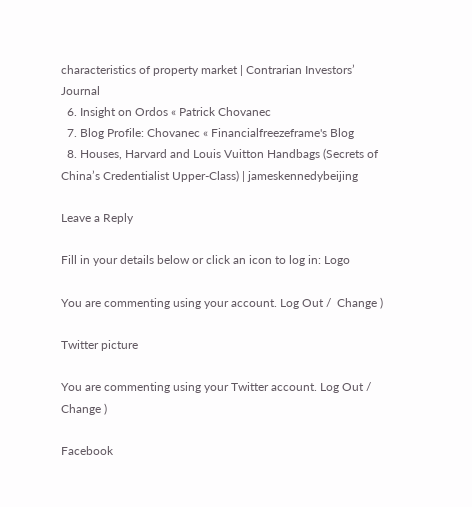characteristics of property market | Contrarian Investors’ Journal
  6. Insight on Ordos « Patrick Chovanec
  7. Blog Profile: Chovanec « Financialfreezeframe's Blog
  8. Houses, Harvard and Louis Vuitton Handbags (Secrets of China’s Credentialist Upper-Class) | jameskennedybeijing

Leave a Reply

Fill in your details below or click an icon to log in: Logo

You are commenting using your account. Log Out /  Change )

Twitter picture

You are commenting using your Twitter account. Log Out /  Change )

Facebook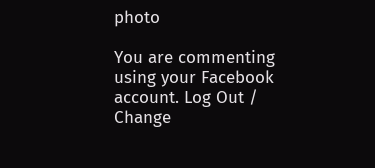photo

You are commenting using your Facebook account. Log Out /  Change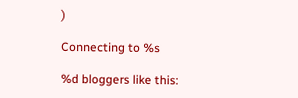)

Connecting to %s

%d bloggers like this: